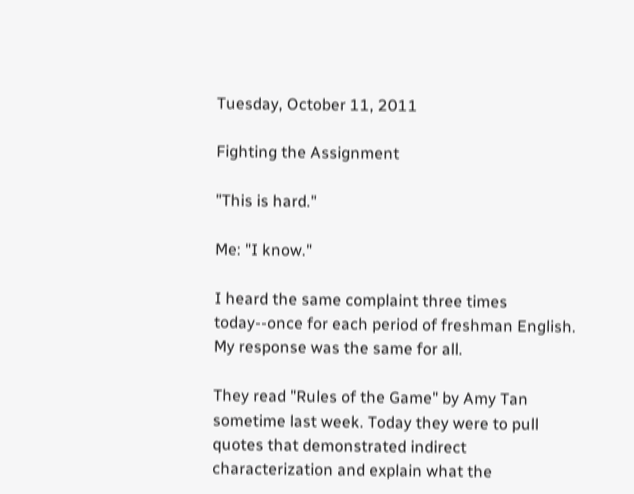Tuesday, October 11, 2011

Fighting the Assignment

"This is hard."

Me: "I know."

I heard the same complaint three times today--once for each period of freshman English. My response was the same for all.

They read "Rules of the Game" by Amy Tan sometime last week. Today they were to pull quotes that demonstrated indirect characterization and explain what the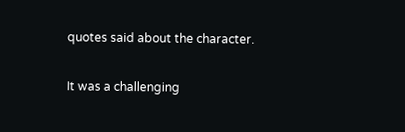quotes said about the character.

It was a challenging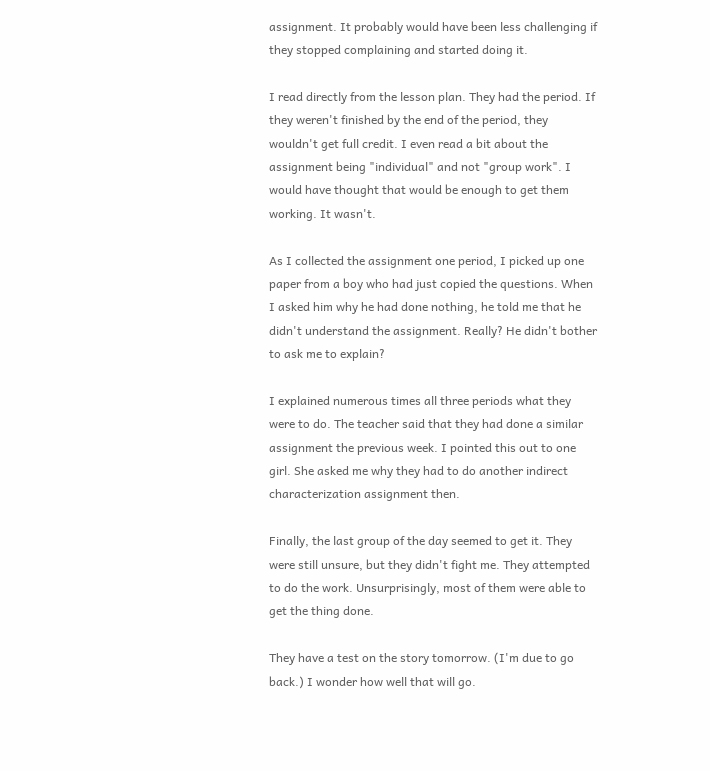assignment. It probably would have been less challenging if they stopped complaining and started doing it.

I read directly from the lesson plan. They had the period. If they weren't finished by the end of the period, they wouldn't get full credit. I even read a bit about the assignment being "individual" and not "group work". I would have thought that would be enough to get them working. It wasn't.

As I collected the assignment one period, I picked up one paper from a boy who had just copied the questions. When I asked him why he had done nothing, he told me that he didn't understand the assignment. Really? He didn't bother to ask me to explain?

I explained numerous times all three periods what they were to do. The teacher said that they had done a similar assignment the previous week. I pointed this out to one girl. She asked me why they had to do another indirect characterization assignment then.

Finally, the last group of the day seemed to get it. They were still unsure, but they didn't fight me. They attempted to do the work. Unsurprisingly, most of them were able to get the thing done.

They have a test on the story tomorrow. (I'm due to go back.) I wonder how well that will go.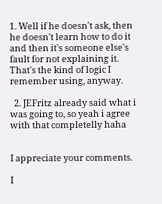1. Well if he doesn't ask, then he doesn't learn how to do it and then it's someone else's fault for not explaining it. That's the kind of logic I remember using, anyway.

  2. JEFritz already said what i was going to, so yeah i agree with that completelly haha


I appreciate your comments.

I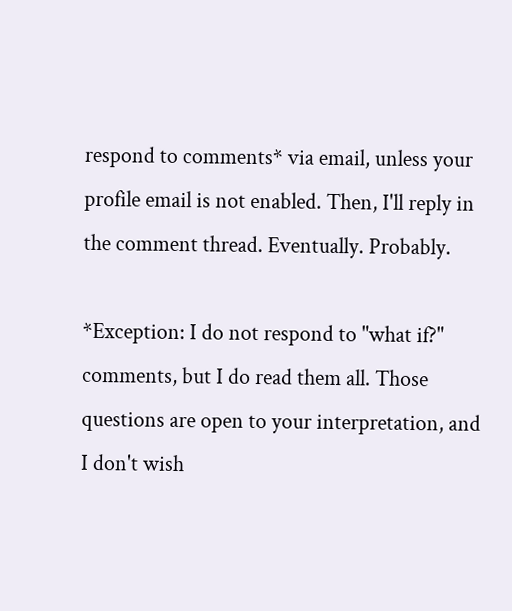respond to comments* via email, unless your profile email is not enabled. Then, I'll reply in the comment thread. Eventually. Probably.

*Exception: I do not respond to "what if?" comments, but I do read them all. Those questions are open to your interpretation, and I don't wish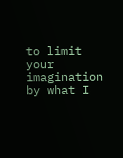to limit your imagination by what I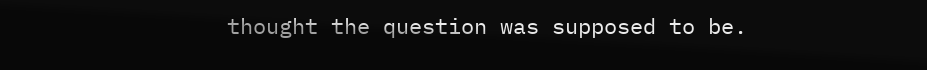thought the question was supposed to be.